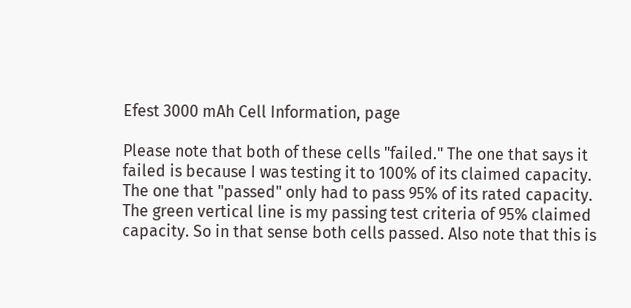Efest 3000 mAh Cell Information, page

Please note that both of these cells "failed." The one that says it failed is because I was testing it to 100% of its claimed capacity. The one that "passed" only had to pass 95% of its rated capacity. The green vertical line is my passing test criteria of 95% claimed capacity. So in that sense both cells passed. Also note that this is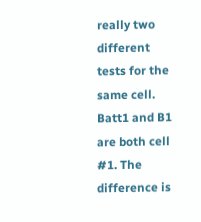really two different tests for the same cell. Batt1 and B1 are both cell #1. The difference is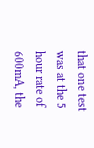that one test was at the 5 hour rate of 600mA, the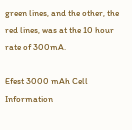green lines, and the other, the red lines, was at the 10 hour rate of 300mA.

Efest 3000 mAh Cell Information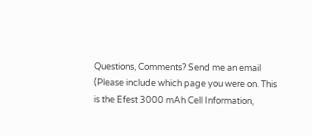Questions, Comments? Send me an email   (Please include which page you were on. This is the Efest 3000 mAh Cell Information,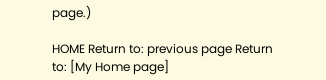page.)

HOME Return to: previous page Return to: [My Home page]